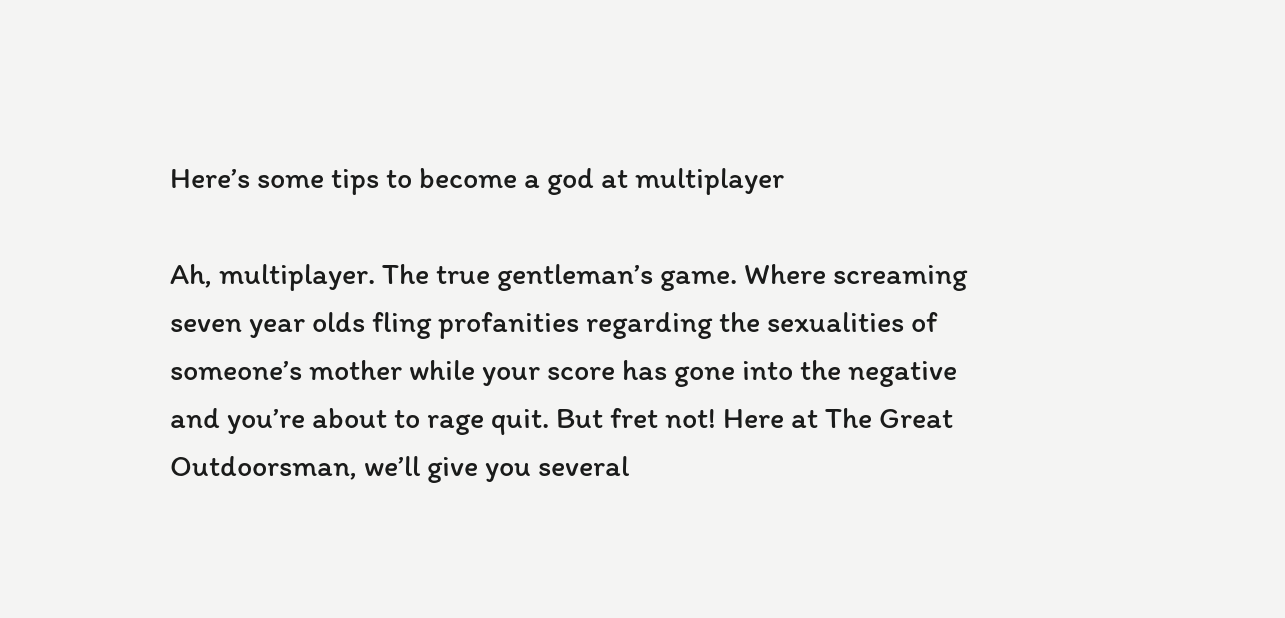Here’s some tips to become a god at multiplayer

Ah, multiplayer. The true gentleman’s game. Where screaming seven year olds fling profanities regarding the sexualities of someone’s mother while your score has gone into the negative and you’re about to rage quit. But fret not! Here at The Great Outdoorsman, we’ll give you several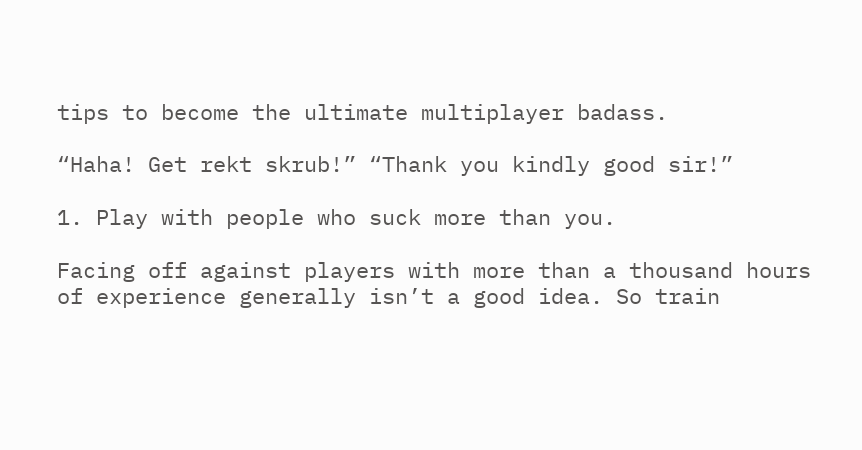tips to become the ultimate multiplayer badass.

“Haha! Get rekt skrub!” “Thank you kindly good sir!”

1. Play with people who suck more than you.

Facing off against players with more than a thousand hours of experience generally isn’t a good idea. So train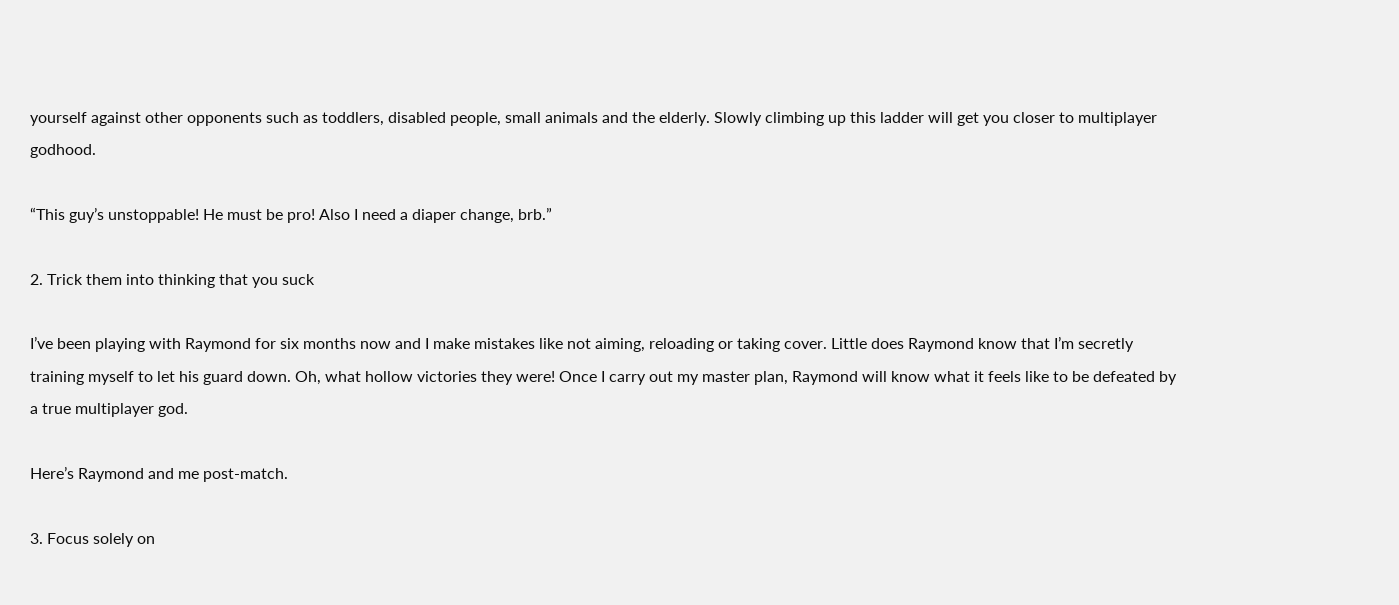yourself against other opponents such as toddlers, disabled people, small animals and the elderly. Slowly climbing up this ladder will get you closer to multiplayer godhood.

“This guy’s unstoppable! He must be pro! Also I need a diaper change, brb.”

2. Trick them into thinking that you suck

I’ve been playing with Raymond for six months now and I make mistakes like not aiming, reloading or taking cover. Little does Raymond know that I’m secretly training myself to let his guard down. Oh, what hollow victories they were! Once I carry out my master plan, Raymond will know what it feels like to be defeated by a true multiplayer god.

Here’s Raymond and me post-match.

3. Focus solely on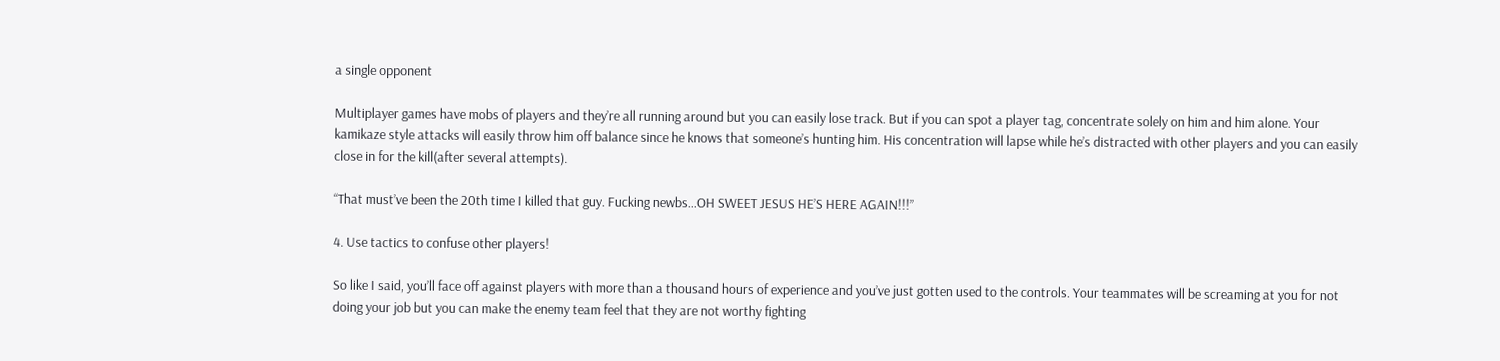a single opponent

Multiplayer games have mobs of players and they’re all running around but you can easily lose track. But if you can spot a player tag, concentrate solely on him and him alone. Your kamikaze style attacks will easily throw him off balance since he knows that someone’s hunting him. His concentration will lapse while he’s distracted with other players and you can easily close in for the kill(after several attempts).

“That must’ve been the 20th time I killed that guy. Fucking newbs…OH SWEET JESUS HE’S HERE AGAIN!!!”

4. Use tactics to confuse other players!

So like I said, you’ll face off against players with more than a thousand hours of experience and you’ve just gotten used to the controls. Your teammates will be screaming at you for not doing your job but you can make the enemy team feel that they are not worthy fighting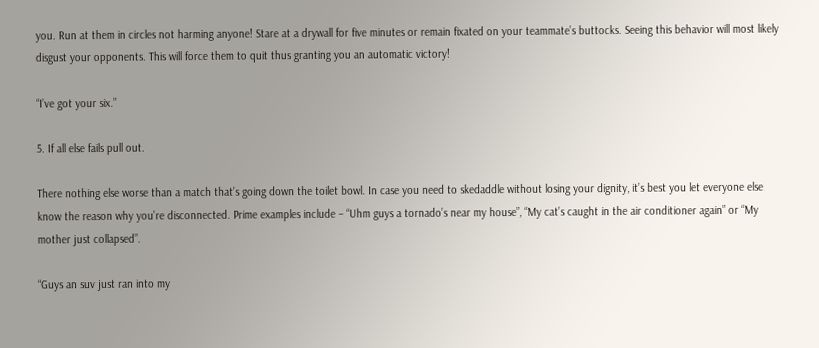you. Run at them in circles not harming anyone! Stare at a drywall for five minutes or remain fixated on your teammate’s buttocks. Seeing this behavior will most likely disgust your opponents. This will force them to quit thus granting you an automatic victory!

“I’ve got your six.”

5. If all else fails pull out.

There nothing else worse than a match that’s going down the toilet bowl. In case you need to skedaddle without losing your dignity, it’s best you let everyone else know the reason why you’re disconnected. Prime examples include – “Uhm guys a tornado’s near my house”, “My cat’s caught in the air conditioner again” or “My mother just collapsed”.

“Guys an suv just ran into my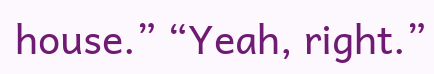house.” “Yeah, right.”